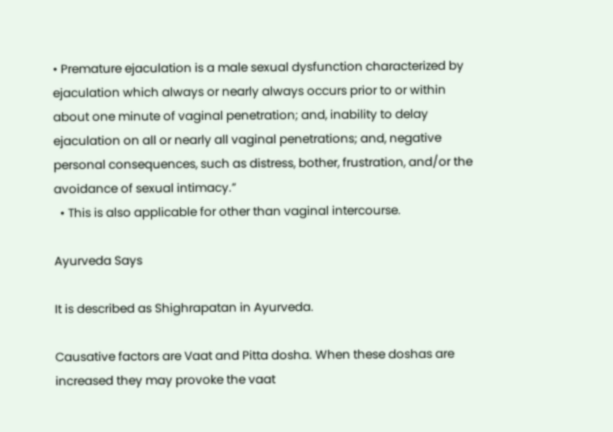• Premature ejaculation is a male sexual dysfunction characterized by ejaculation which always or nearly always occurs prior to or within about one minute of vaginal penetration; and, inability to delay ejaculation on all or nearly all vaginal penetrations; and, negative personal consequences, such as distress, bother, frustration, and/or the avoidance of sexual intimacy.”
  • This is also applicable for other than vaginal intercourse.

Ayurveda Says

It is described as Shighrapatan in Ayurveda.

Causative factors are Vaat and Pitta dosha. When these doshas are increased they may provoke the vaat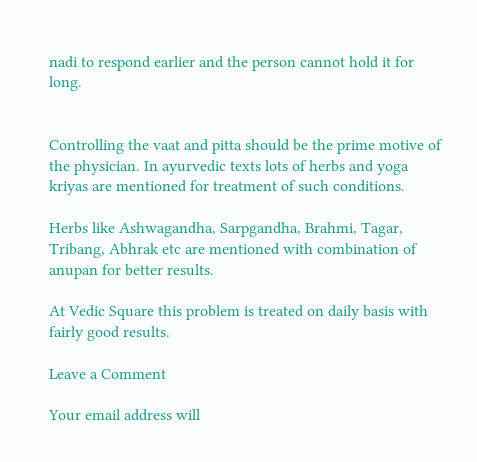nadi to respond earlier and the person cannot hold it for long.


Controlling the vaat and pitta should be the prime motive of the physician. In ayurvedic texts lots of herbs and yoga kriyas are mentioned for treatment of such conditions.

Herbs like Ashwagandha, Sarpgandha, Brahmi, Tagar, Tribang, Abhrak etc are mentioned with combination of anupan for better results.

At Vedic Square this problem is treated on daily basis with fairly good results.

Leave a Comment

Your email address will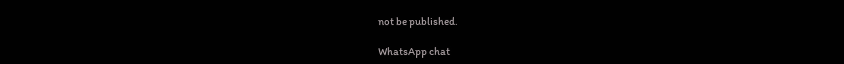not be published.

WhatsApp chat